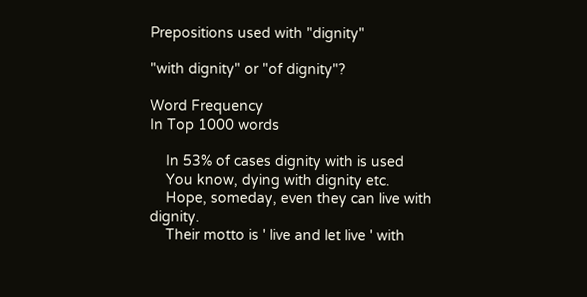Prepositions used with "dignity"

"with dignity" or "of dignity"?

Word Frequency
In Top 1000 words

    In 53% of cases dignity with is used
    You know, dying with dignity etc.
    Hope, someday, even they can live with dignity.
    Their motto is ' live and let live ' with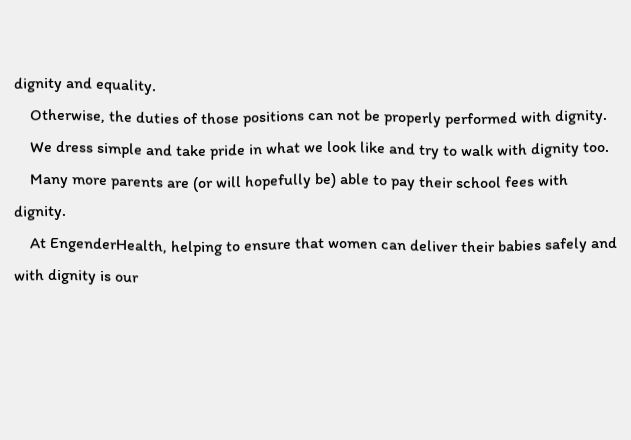dignity and equality.
    Otherwise, the duties of those positions can not be properly performed with dignity.
    We dress simple and take pride in what we look like and try to walk with dignity too.
    Many more parents are (or will hopefully be) able to pay their school fees with dignity.
    At EngenderHealth, helping to ensure that women can deliver their babies safely and with dignity is our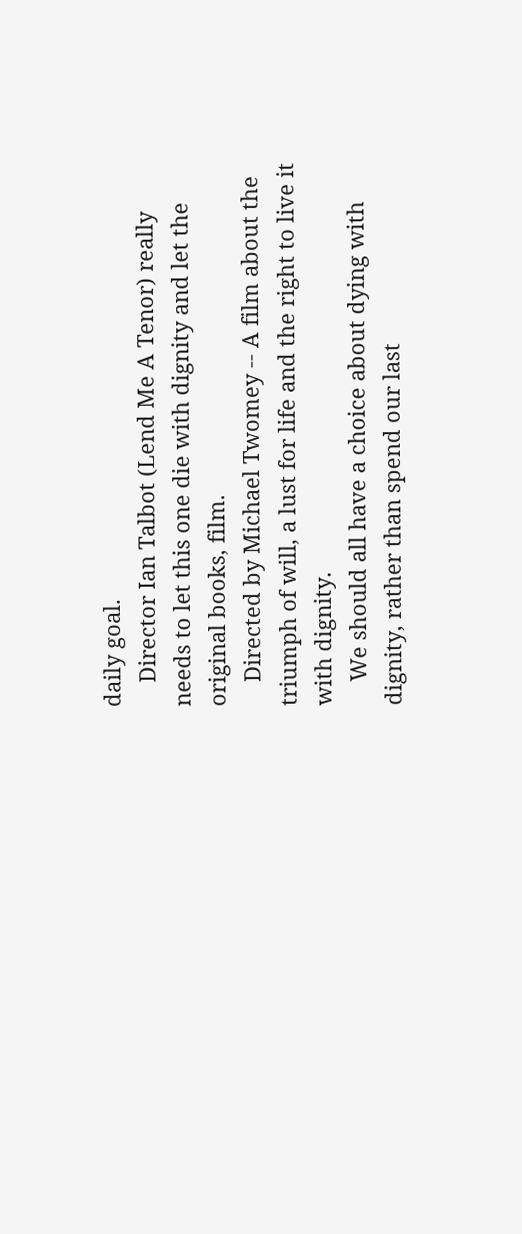daily goal.
    Director Ian Talbot (Lend Me A Tenor) really needs to let this one die with dignity and let the original books, film.
    Directed by Michael Twomey -- A film about the triumph of will, a lust for life and the right to live it with dignity.
    We should all have a choice about dying with dignity, rather than spend our last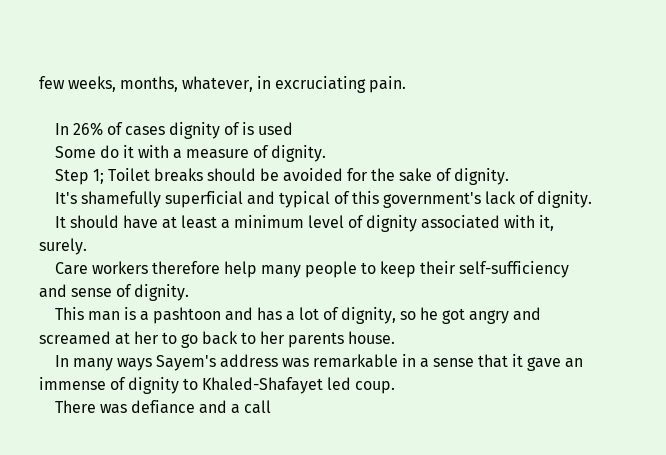few weeks, months, whatever, in excruciating pain.

    In 26% of cases dignity of is used
    Some do it with a measure of dignity.
    Step 1; Toilet breaks should be avoided for the sake of dignity.
    It's shamefully superficial and typical of this government's lack of dignity.
    It should have at least a minimum level of dignity associated with it, surely.
    Care workers therefore help many people to keep their self-sufficiency and sense of dignity.
    This man is a pashtoon and has a lot of dignity, so he got angry and screamed at her to go back to her parents house.
    In many ways Sayem's address was remarkable in a sense that it gave an immense of dignity to Khaled-Shafayet led coup.
    There was defiance and a call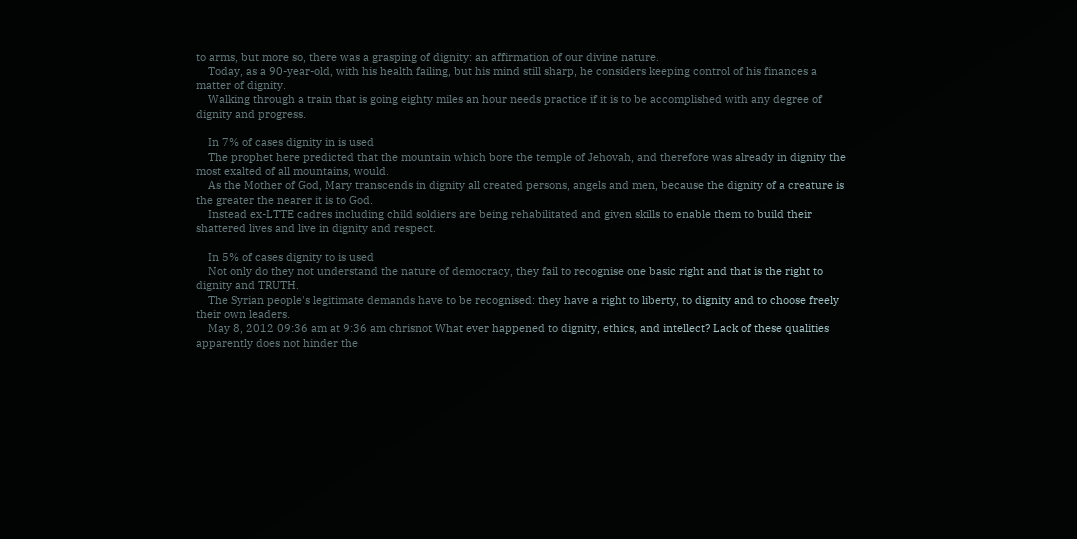to arms, but more so, there was a grasping of dignity: an affirmation of our divine nature.
    Today, as a 90-year-old, with his health failing, but his mind still sharp, he considers keeping control of his finances a matter of dignity.
    Walking through a train that is going eighty miles an hour needs practice if it is to be accomplished with any degree of dignity and progress.

    In 7% of cases dignity in is used
    The prophet here predicted that the mountain which bore the temple of Jehovah, and therefore was already in dignity the most exalted of all mountains, would.
    As the Mother of God, Mary transcends in dignity all created persons, angels and men, because the dignity of a creature is the greater the nearer it is to God.
    Instead ex-LTTE cadres including child soldiers are being rehabilitated and given skills to enable them to build their shattered lives and live in dignity and respect.

    In 5% of cases dignity to is used
    Not only do they not understand the nature of democracy, they fail to recognise one basic right and that is the right to dignity and TRUTH.
    The Syrian people's legitimate demands have to be recognised: they have a right to liberty, to dignity and to choose freely their own leaders.
    May 8, 2012 09:36 am at 9:36 am chrisnot What ever happened to dignity, ethics, and intellect? Lack of these qualities apparently does not hinder the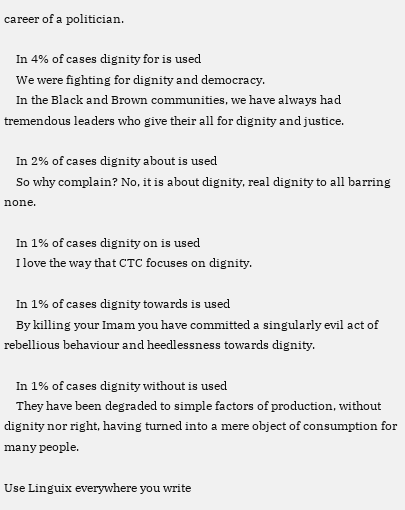career of a politician.

    In 4% of cases dignity for is used
    We were fighting for dignity and democracy.
    In the Black and Brown communities, we have always had tremendous leaders who give their all for dignity and justice.

    In 2% of cases dignity about is used
    So why complain? No, it is about dignity, real dignity to all barring none.

    In 1% of cases dignity on is used
    I love the way that CTC focuses on dignity.

    In 1% of cases dignity towards is used
    By killing your Imam you have committed a singularly evil act of rebellious behaviour and heedlessness towards dignity.

    In 1% of cases dignity without is used
    They have been degraded to simple factors of production, without dignity nor right, having turned into a mere object of consumption for many people.

Use Linguix everywhere you write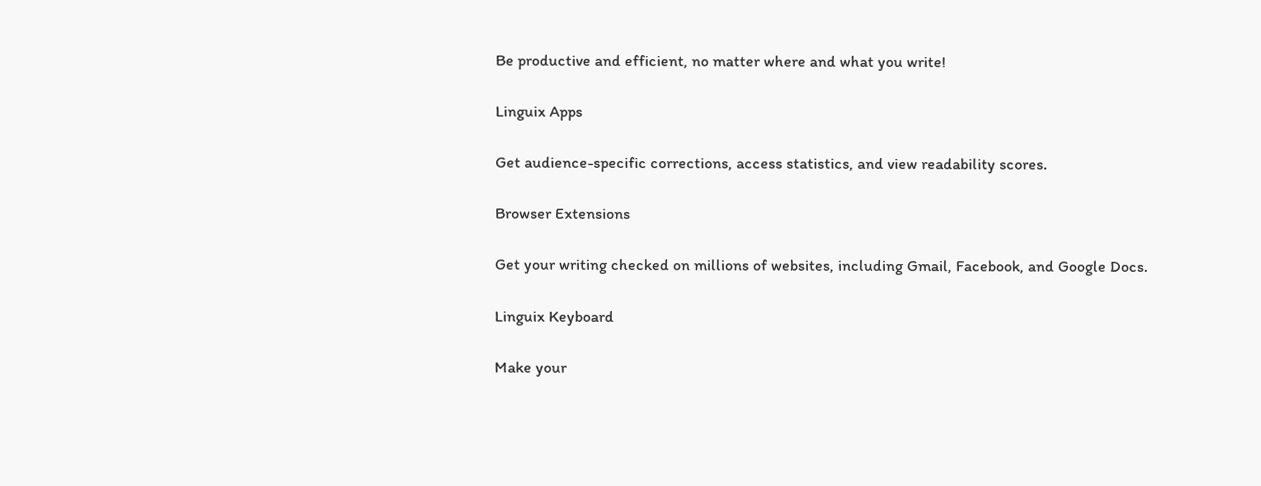Be productive and efficient, no matter where and what you write!

Linguix Apps

Get audience-specific corrections, access statistics, and view readability scores.

Browser Extensions

Get your writing checked on millions of websites, including Gmail, Facebook, and Google Docs.

Linguix Keyboard

Make your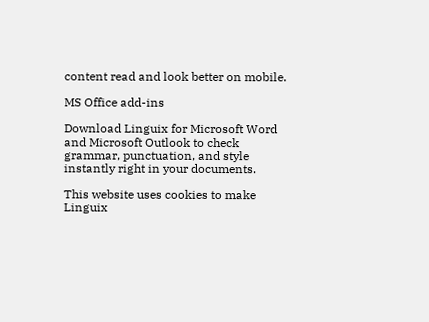content read and look better on mobile.

MS Office add-ins

Download Linguix for Microsoft Word and Microsoft Outlook to check grammar, punctuation, and style instantly right in your documents.

This website uses cookies to make Linguix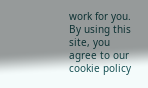work for you. By using this site, you agree to our cookie policy